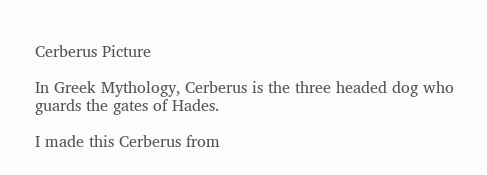Cerberus Picture

In Greek Mythology, Cerberus is the three headed dog who guards the gates of Hades.

I made this Cerberus from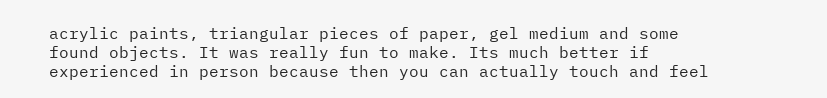acrylic paints, triangular pieces of paper, gel medium and some found objects. It was really fun to make. Its much better if experienced in person because then you can actually touch and feel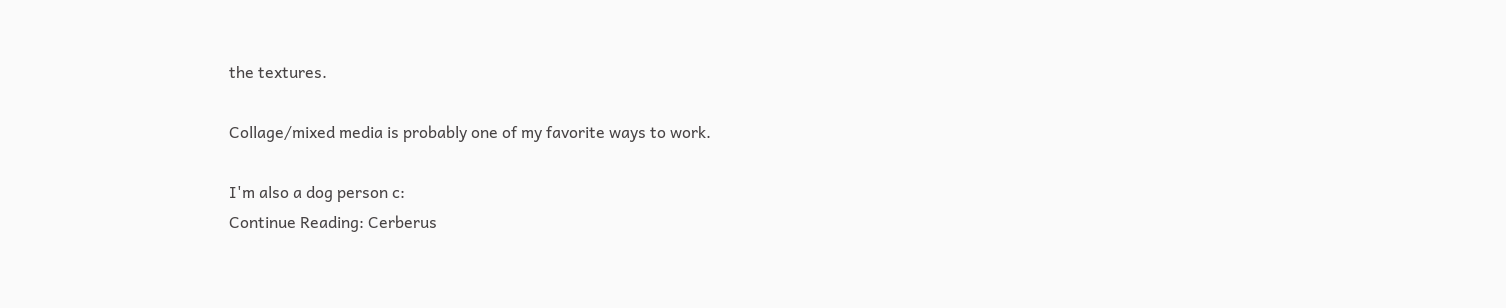the textures.

Collage/mixed media is probably one of my favorite ways to work.

I'm also a dog person c:
Continue Reading: Cerberus